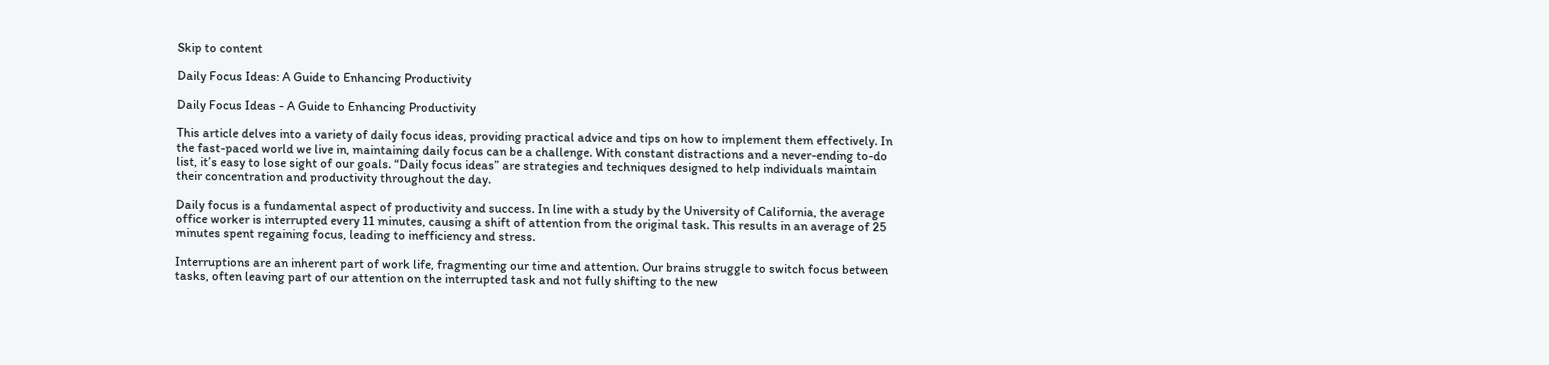Skip to content

Daily Focus Ideas: A Guide to Enhancing Productivity

Daily Focus Ideas - A Guide to Enhancing Productivity

This article delves into a variety of daily focus ideas, providing practical advice and tips on how to implement them effectively. In the fast-paced world we live in, maintaining daily focus can be a challenge. With constant distractions and a never-ending to-do list, it’s easy to lose sight of our goals. “Daily focus ideas” are strategies and techniques designed to help individuals maintain their concentration and productivity throughout the day.

Daily focus is a fundamental aspect of productivity and success. In line with a study by the University of California, the average office worker is interrupted every 11 minutes, causing a shift of attention from the original task. This results in an average of 25 minutes spent regaining focus, leading to inefficiency and stress.

Interruptions are an inherent part of work life, fragmenting our time and attention. Our brains struggle to switch focus between tasks, often leaving part of our attention on the interrupted task and not fully shifting to the new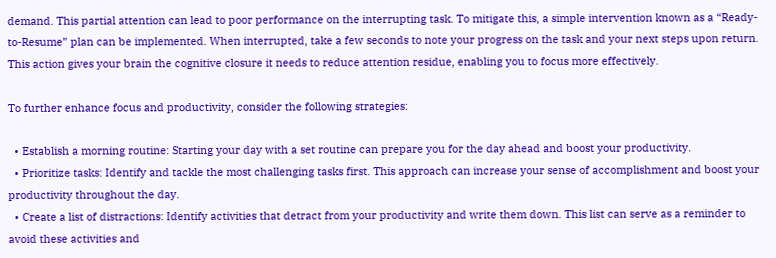demand. This partial attention can lead to poor performance on the interrupting task. To mitigate this, a simple intervention known as a “Ready-to-Resume” plan can be implemented. When interrupted, take a few seconds to note your progress on the task and your next steps upon return. This action gives your brain the cognitive closure it needs to reduce attention residue, enabling you to focus more effectively.

To further enhance focus and productivity, consider the following strategies:

  • Establish a morning routine: Starting your day with a set routine can prepare you for the day ahead and boost your productivity.
  • Prioritize tasks: Identify and tackle the most challenging tasks first. This approach can increase your sense of accomplishment and boost your productivity throughout the day.
  • Create a list of distractions: Identify activities that detract from your productivity and write them down. This list can serve as a reminder to avoid these activities and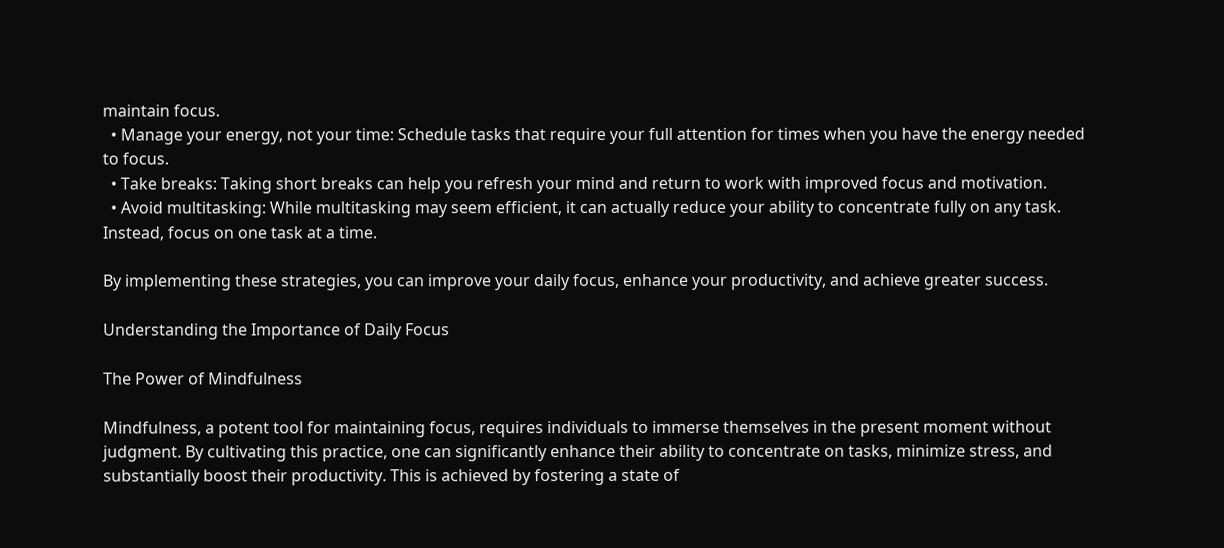maintain focus.
  • Manage your energy, not your time: Schedule tasks that require your full attention for times when you have the energy needed to focus.
  • Take breaks: Taking short breaks can help you refresh your mind and return to work with improved focus and motivation.
  • Avoid multitasking: While multitasking may seem efficient, it can actually reduce your ability to concentrate fully on any task. Instead, focus on one task at a time.

By implementing these strategies, you can improve your daily focus, enhance your productivity, and achieve greater success.

Understanding the Importance of Daily Focus

The Power of Mindfulness

Mindfulness, a potent tool for maintaining focus, requires individuals to immerse themselves in the present moment without judgment. By cultivating this practice, one can significantly enhance their ability to concentrate on tasks, minimize stress, and substantially boost their productivity. This is achieved by fostering a state of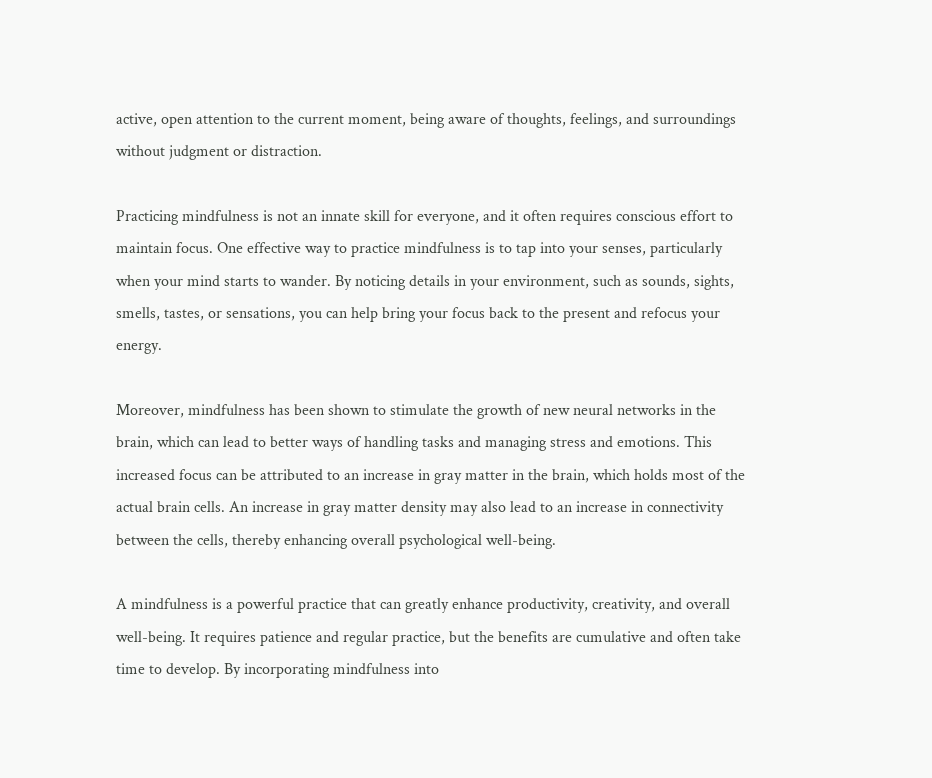active, open attention to the current moment, being aware of thoughts, feelings, and surroundings without judgment or distraction.

Practicing mindfulness is not an innate skill for everyone, and it often requires conscious effort to maintain focus. One effective way to practice mindfulness is to tap into your senses, particularly when your mind starts to wander. By noticing details in your environment, such as sounds, sights, smells, tastes, or sensations, you can help bring your focus back to the present and refocus your energy.

Moreover, mindfulness has been shown to stimulate the growth of new neural networks in the brain, which can lead to better ways of handling tasks and managing stress and emotions. This increased focus can be attributed to an increase in gray matter in the brain, which holds most of the actual brain cells. An increase in gray matter density may also lead to an increase in connectivity between the cells, thereby enhancing overall psychological well-being.

A mindfulness is a powerful practice that can greatly enhance productivity, creativity, and overall well-being. It requires patience and regular practice, but the benefits are cumulative and often take time to develop. By incorporating mindfulness into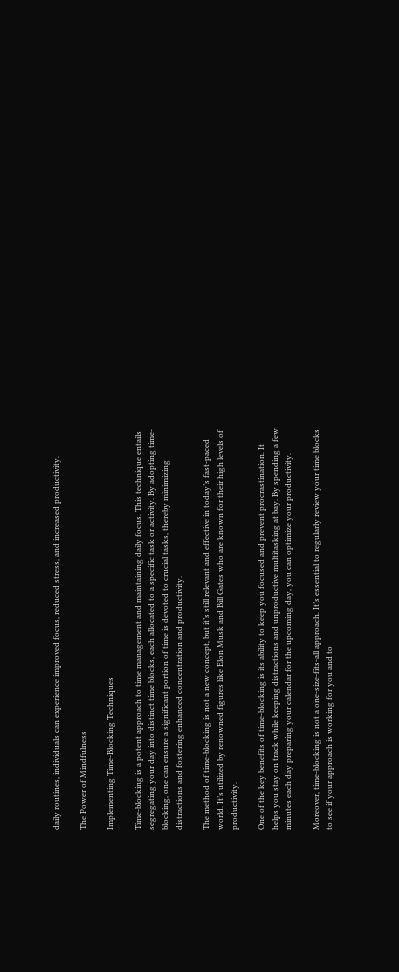daily routines, individuals can experience improved focus, reduced stress, and increased productivity.

The Power of Mindfulness

Implementing Time-Blocking Techniques

Time-blocking is a potent approach to time management and maintaining daily focus. This technique entails segregating your day into distinct time blocks, each allocated to a specific task or activity. By adopting time-blocking, one can ensure a significant portion of time is devoted to crucial tasks, thereby minimizing distractions and fostering enhanced concentration and productivity.

The method of time-blocking is not a new concept, but it’s still relevant and effective in today’s fast-paced world. It’s utilized by renowned figures like Elon Musk and Bill Gates who are known for their high levels of productivity.

One of the key benefits of time-blocking is its ability to keep you focused and prevent procrastination. It helps you stay on track while keeping distractions and unproductive multitasking at bay. By spending a few minutes each day preparing your calendar for the upcoming day, you can optimize your productivity.

Moreover, time-blocking is not a one-size-fits-all approach. It’s essential to regularly review your time blocks to see if your approach is working for you and to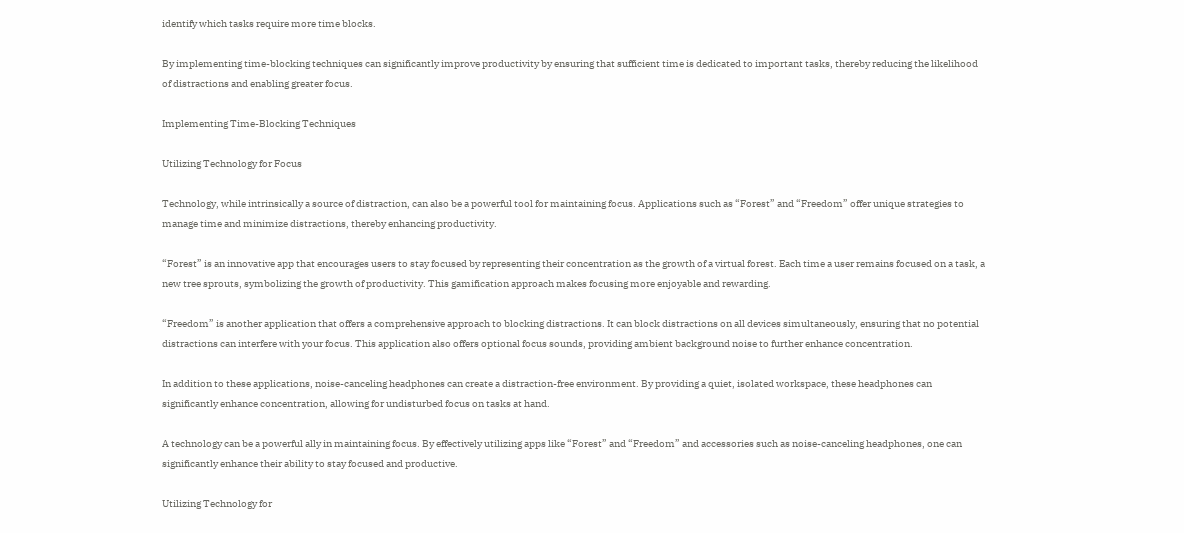identify which tasks require more time blocks.

By implementing time-blocking techniques can significantly improve productivity by ensuring that sufficient time is dedicated to important tasks, thereby reducing the likelihood of distractions and enabling greater focus.

Implementing Time-Blocking Techniques

Utilizing Technology for Focus

Technology, while intrinsically a source of distraction, can also be a powerful tool for maintaining focus. Applications such as “Forest” and “Freedom” offer unique strategies to manage time and minimize distractions, thereby enhancing productivity.

“Forest” is an innovative app that encourages users to stay focused by representing their concentration as the growth of a virtual forest. Each time a user remains focused on a task, a new tree sprouts, symbolizing the growth of productivity. This gamification approach makes focusing more enjoyable and rewarding.

“Freedom” is another application that offers a comprehensive approach to blocking distractions. It can block distractions on all devices simultaneously, ensuring that no potential distractions can interfere with your focus. This application also offers optional focus sounds, providing ambient background noise to further enhance concentration.

In addition to these applications, noise-canceling headphones can create a distraction-free environment. By providing a quiet, isolated workspace, these headphones can significantly enhance concentration, allowing for undisturbed focus on tasks at hand.

A technology can be a powerful ally in maintaining focus. By effectively utilizing apps like “Forest” and “Freedom” and accessories such as noise-canceling headphones, one can significantly enhance their ability to stay focused and productive.

Utilizing Technology for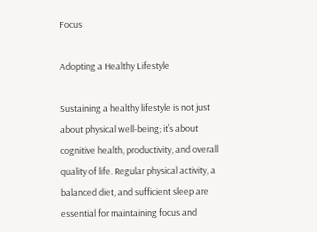Focus

Adopting a Healthy Lifestyle

Sustaining a healthy lifestyle is not just about physical well-being; it’s about cognitive health, productivity, and overall quality of life. Regular physical activity, a balanced diet, and sufficient sleep are essential for maintaining focus and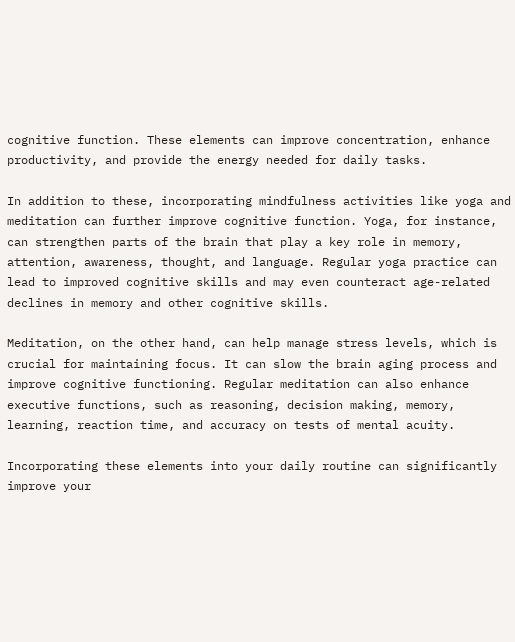cognitive function. These elements can improve concentration, enhance productivity, and provide the energy needed for daily tasks.

In addition to these, incorporating mindfulness activities like yoga and meditation can further improve cognitive function. Yoga, for instance, can strengthen parts of the brain that play a key role in memory, attention, awareness, thought, and language. Regular yoga practice can lead to improved cognitive skills and may even counteract age-related declines in memory and other cognitive skills.

Meditation, on the other hand, can help manage stress levels, which is crucial for maintaining focus. It can slow the brain aging process and improve cognitive functioning. Regular meditation can also enhance executive functions, such as reasoning, decision making, memory, learning, reaction time, and accuracy on tests of mental acuity.

Incorporating these elements into your daily routine can significantly improve your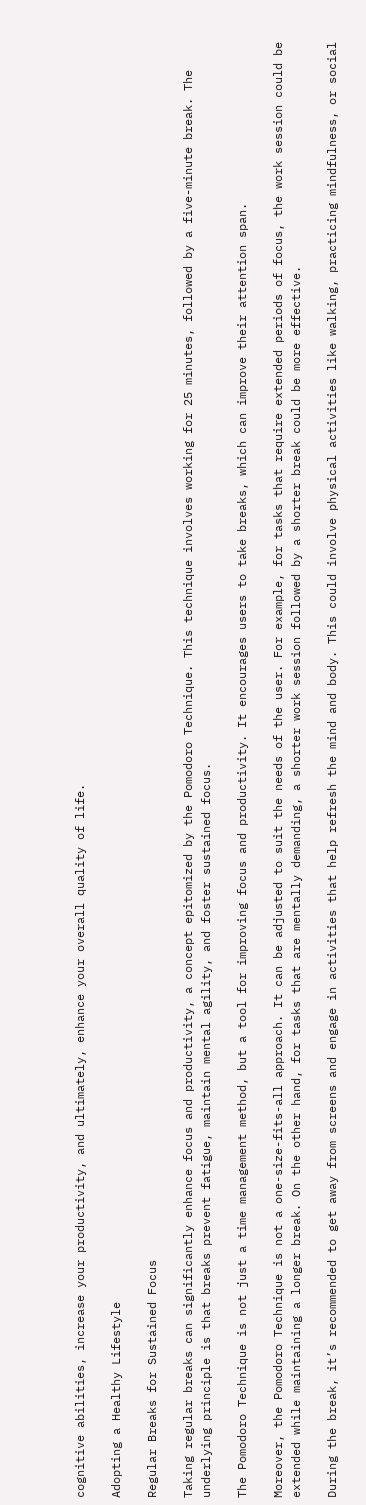cognitive abilities, increase your productivity, and ultimately, enhance your overall quality of life.

Adopting a Healthy Lifestyle

Regular Breaks for Sustained Focus

Taking regular breaks can significantly enhance focus and productivity, a concept epitomized by the Pomodoro Technique. This technique involves working for 25 minutes, followed by a five-minute break. The underlying principle is that breaks prevent fatigue, maintain mental agility, and foster sustained focus.

The Pomodoro Technique is not just a time management method, but a tool for improving focus and productivity. It encourages users to take breaks, which can improve their attention span.

Moreover, the Pomodoro Technique is not a one-size-fits-all approach. It can be adjusted to suit the needs of the user. For example, for tasks that require extended periods of focus, the work session could be extended while maintaining a longer break. On the other hand, for tasks that are mentally demanding, a shorter work session followed by a shorter break could be more effective.

During the break, it’s recommended to get away from screens and engage in activities that help refresh the mind and body. This could involve physical activities like walking, practicing mindfulness, or social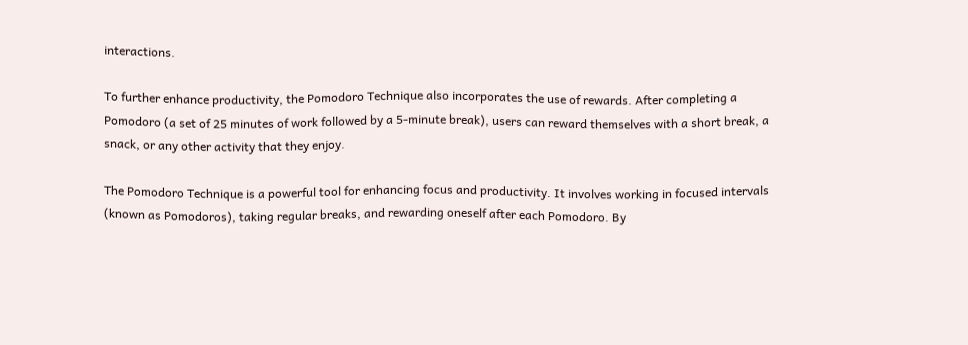interactions.

To further enhance productivity, the Pomodoro Technique also incorporates the use of rewards. After completing a Pomodoro (a set of 25 minutes of work followed by a 5-minute break), users can reward themselves with a short break, a snack, or any other activity that they enjoy.

The Pomodoro Technique is a powerful tool for enhancing focus and productivity. It involves working in focused intervals (known as Pomodoros), taking regular breaks, and rewarding oneself after each Pomodoro. By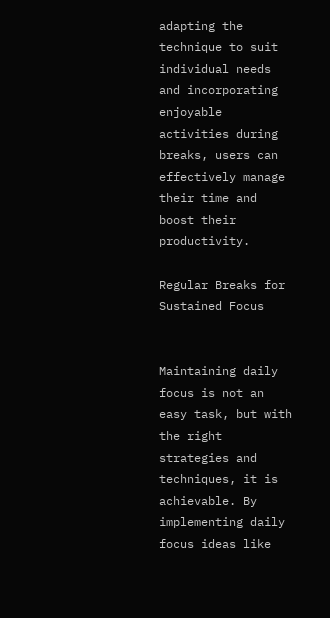adapting the technique to suit individual needs and incorporating enjoyable activities during breaks, users can effectively manage their time and boost their productivity.

Regular Breaks for Sustained Focus


Maintaining daily focus is not an easy task, but with the right strategies and techniques, it is achievable. By implementing daily focus ideas like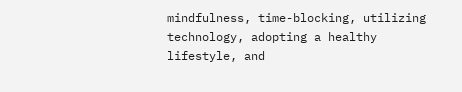mindfulness, time-blocking, utilizing technology, adopting a healthy lifestyle, and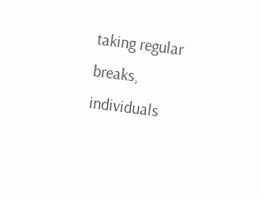taking regular breaks, individuals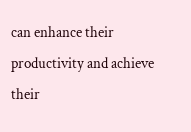can enhance their productivity and achieve their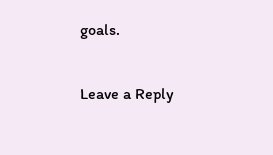goals.

Leave a Reply